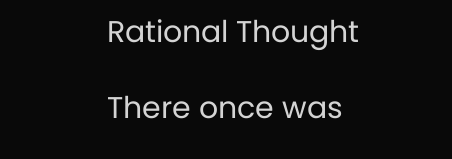Rational Thought

There once was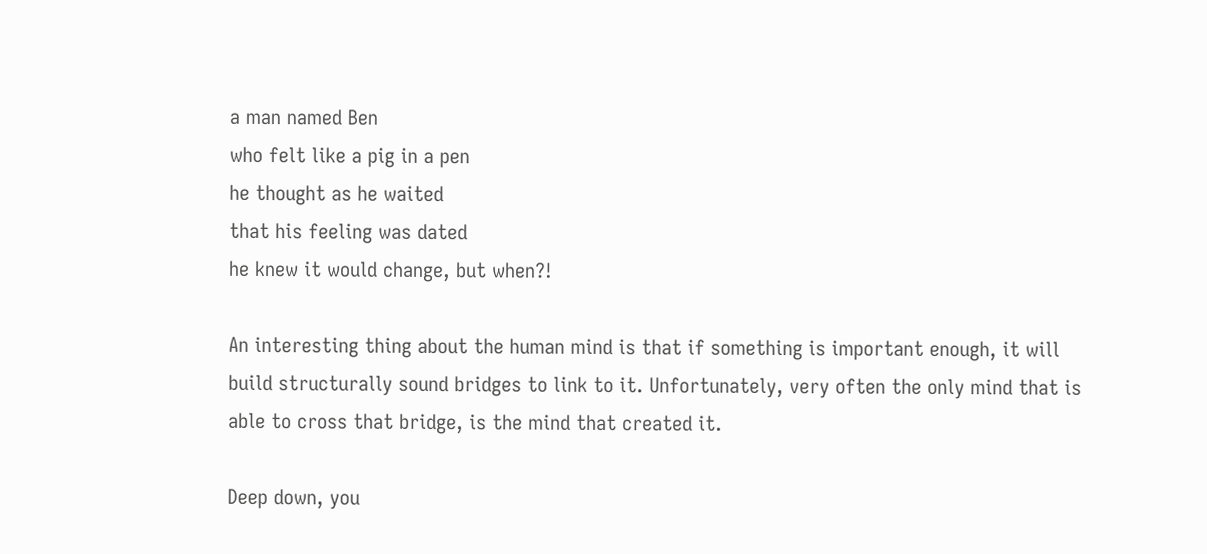a man named Ben
who felt like a pig in a pen
he thought as he waited
that his feeling was dated
he knew it would change, but when?!

An interesting thing about the human mind is that if something is important enough, it will build structurally sound bridges to link to it. Unfortunately, very often the only mind that is able to cross that bridge, is the mind that created it.

Deep down, you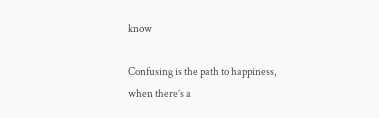know

Confusing is the path to happiness,
when there’s a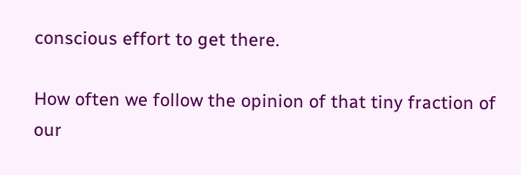conscious effort to get there.

How often we follow the opinion of that tiny fraction of our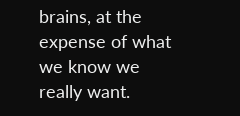brains, at the expense of what we know we really want.